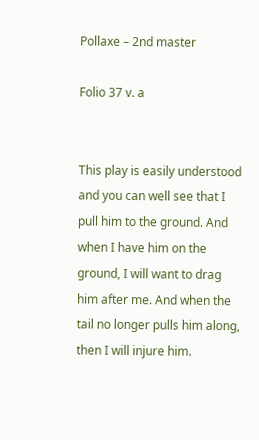Pollaxe – 2nd master

Folio 37 v. a


This play is easily understood and you can well see that I pull him to the ground. And when I have him on the ground, I will want to drag him after me. And when the tail no longer pulls him along, then I will injure him.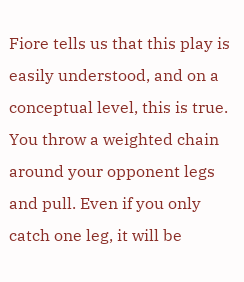Fiore tells us that this play is easily understood, and on a conceptual level, this is true. You throw a weighted chain around your opponent legs and pull. Even if you only catch one leg, it will be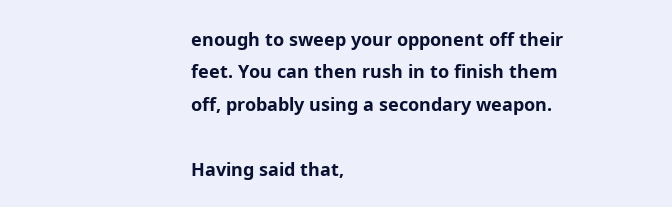enough to sweep your opponent off their feet. You can then rush in to finish them off, probably using a secondary weapon.

Having said that,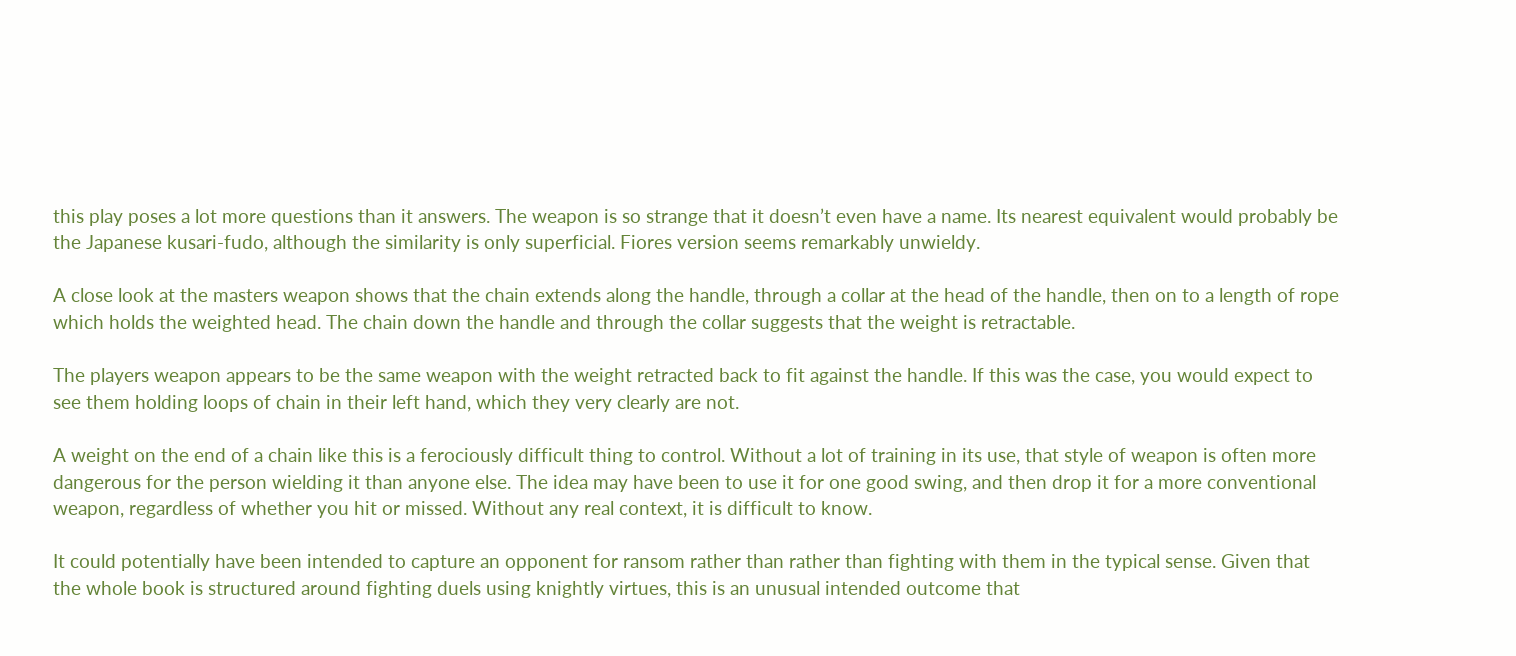this play poses a lot more questions than it answers. The weapon is so strange that it doesn’t even have a name. Its nearest equivalent would probably be the Japanese kusari-fudo, although the similarity is only superficial. Fiores version seems remarkably unwieldy.

A close look at the masters weapon shows that the chain extends along the handle, through a collar at the head of the handle, then on to a length of rope which holds the weighted head. The chain down the handle and through the collar suggests that the weight is retractable.

The players weapon appears to be the same weapon with the weight retracted back to fit against the handle. If this was the case, you would expect to see them holding loops of chain in their left hand, which they very clearly are not.

A weight on the end of a chain like this is a ferociously difficult thing to control. Without a lot of training in its use, that style of weapon is often more dangerous for the person wielding it than anyone else. The idea may have been to use it for one good swing, and then drop it for a more conventional weapon, regardless of whether you hit or missed. Without any real context, it is difficult to know.

It could potentially have been intended to capture an opponent for ransom rather than rather than fighting with them in the typical sense. Given that the whole book is structured around fighting duels using knightly virtues, this is an unusual intended outcome that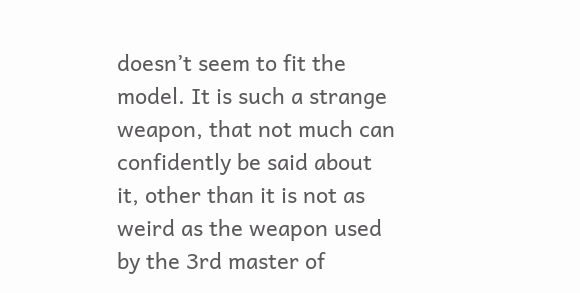doesn’t seem to fit the model. It is such a strange weapon, that not much can confidently be said about it, other than it is not as weird as the weapon used by the 3rd master of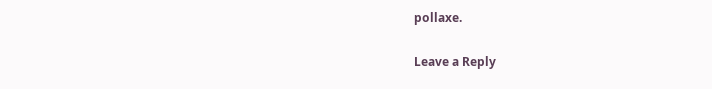pollaxe.

Leave a Reply